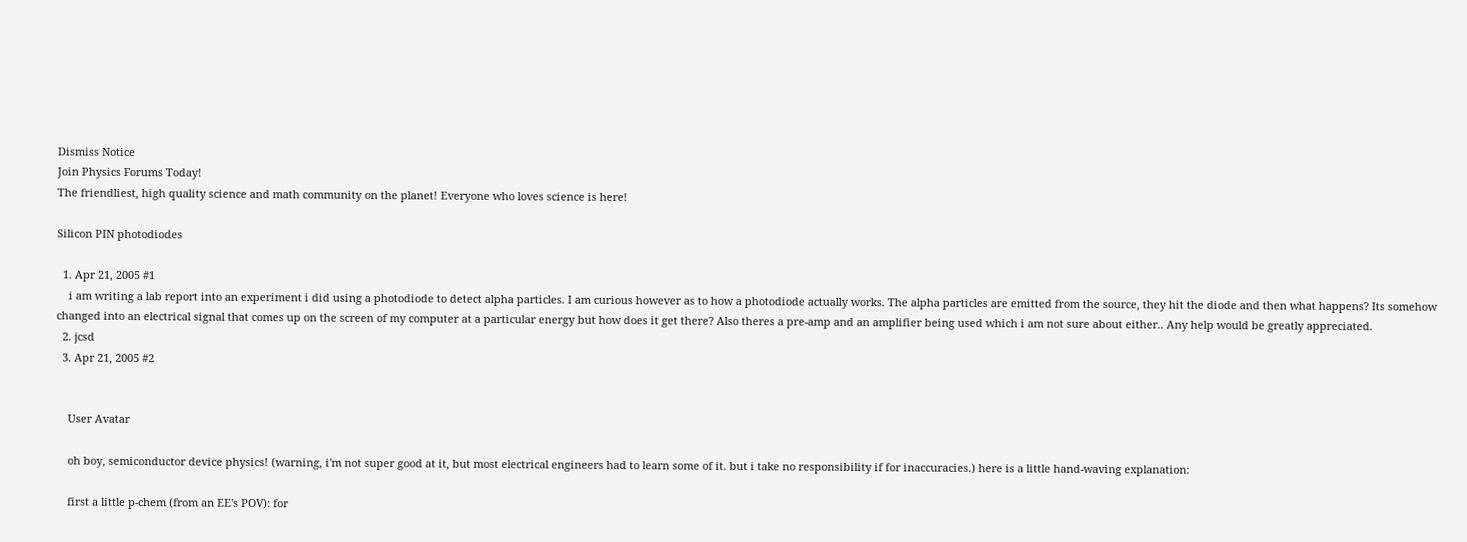Dismiss Notice
Join Physics Forums Today!
The friendliest, high quality science and math community on the planet! Everyone who loves science is here!

Silicon PIN photodiodes

  1. Apr 21, 2005 #1
    i am writing a lab report into an experiment i did using a photodiode to detect alpha particles. I am curious however as to how a photodiode actually works. The alpha particles are emitted from the source, they hit the diode and then what happens? Its somehow changed into an electrical signal that comes up on the screen of my computer at a particular energy but how does it get there? Also theres a pre-amp and an amplifier being used which i am not sure about either.. Any help would be greatly appreciated.
  2. jcsd
  3. Apr 21, 2005 #2


    User Avatar

    oh boy, semiconductor device physics! (warning, i'm not super good at it, but most electrical engineers had to learn some of it. but i take no responsibility if for inaccuracies.) here is a little hand-waving explanation:

    first a little p-chem (from an EE's POV): for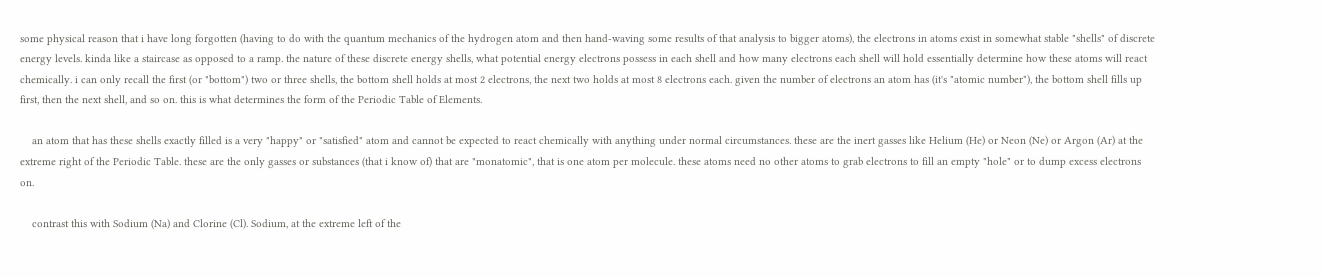some physical reason that i have long forgotten (having to do with the quantum mechanics of the hydrogen atom and then hand-waving some results of that analysis to bigger atoms), the electrons in atoms exist in somewhat stable "shells" of discrete energy levels. kinda like a staircase as opposed to a ramp. the nature of these discrete energy shells, what potential energy electrons possess in each shell and how many electrons each shell will hold essentially determine how these atoms will react chemically. i can only recall the first (or "bottom") two or three shells, the bottom shell holds at most 2 electrons, the next two holds at most 8 electrons each. given the number of electrons an atom has (it's "atomic number"), the bottom shell fills up first, then the next shell, and so on. this is what determines the form of the Periodic Table of Elements.

    an atom that has these shells exactly filled is a very "happy" or "satisfied" atom and cannot be expected to react chemically with anything under normal circumstances. these are the inert gasses like Helium (He) or Neon (Ne) or Argon (Ar) at the extreme right of the Periodic Table. these are the only gasses or substances (that i know of) that are "monatomic", that is one atom per molecule. these atoms need no other atoms to grab electrons to fill an empty "hole" or to dump excess electrons on.

    contrast this with Sodium (Na) and Clorine (Cl). Sodium, at the extreme left of the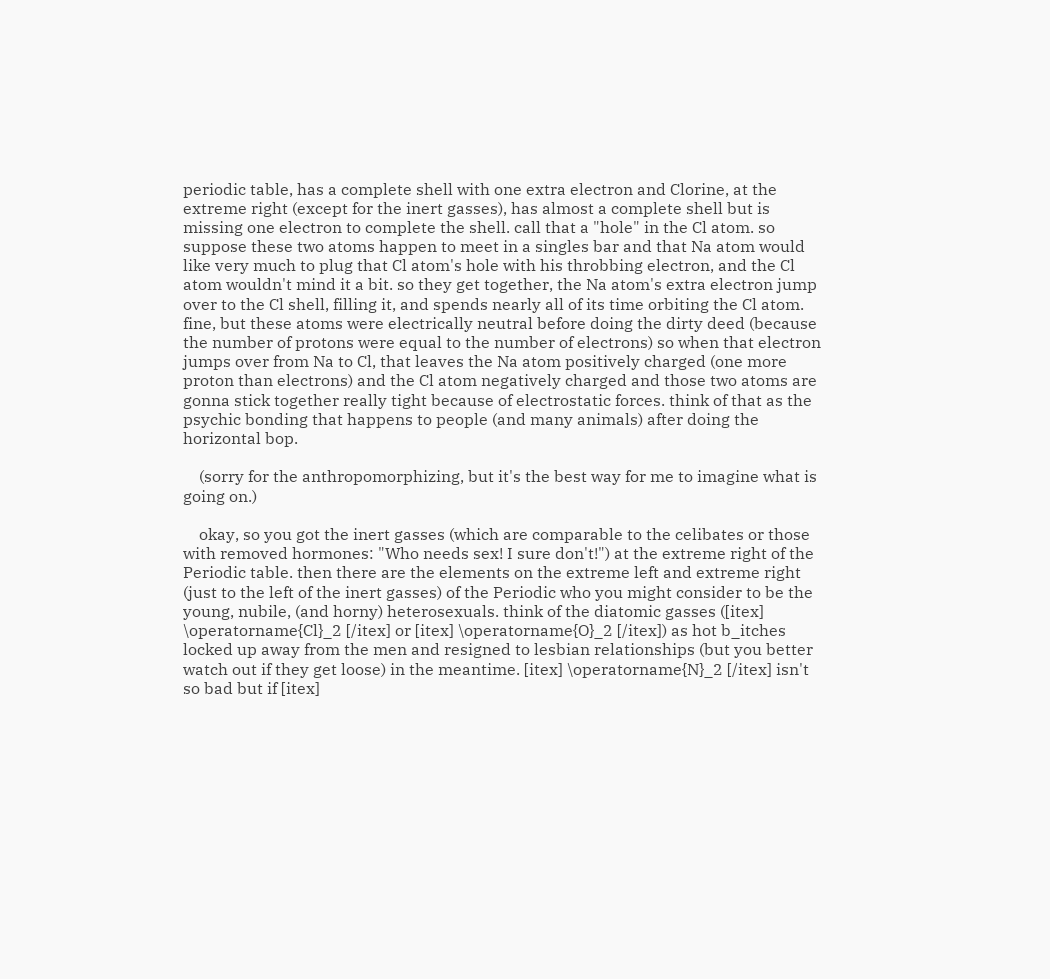periodic table, has a complete shell with one extra electron and Clorine, at the extreme right (except for the inert gasses), has almost a complete shell but is missing one electron to complete the shell. call that a "hole" in the Cl atom. so suppose these two atoms happen to meet in a singles bar and that Na atom would like very much to plug that Cl atom's hole with his throbbing electron, and the Cl atom wouldn't mind it a bit. so they get together, the Na atom's extra electron jump over to the Cl shell, filling it, and spends nearly all of its time orbiting the Cl atom. fine, but these atoms were electrically neutral before doing the dirty deed (because the number of protons were equal to the number of electrons) so when that electron jumps over from Na to Cl, that leaves the Na atom positively charged (one more proton than electrons) and the Cl atom negatively charged and those two atoms are gonna stick together really tight because of electrostatic forces. think of that as the psychic bonding that happens to people (and many animals) after doing the horizontal bop.

    (sorry for the anthropomorphizing, but it's the best way for me to imagine what is going on.)

    okay, so you got the inert gasses (which are comparable to the celibates or those with removed hormones: "Who needs sex! I sure don't!") at the extreme right of the Periodic table. then there are the elements on the extreme left and extreme right (just to the left of the inert gasses) of the Periodic who you might consider to be the young, nubile, (and horny) heterosexuals. think of the diatomic gasses ([itex] \operatorname{Cl}_2 [/itex] or [itex] \operatorname{O}_2 [/itex]) as hot b_itches locked up away from the men and resigned to lesbian relationships (but you better watch out if they get loose) in the meantime. [itex] \operatorname{N}_2 [/itex] isn't so bad but if [itex]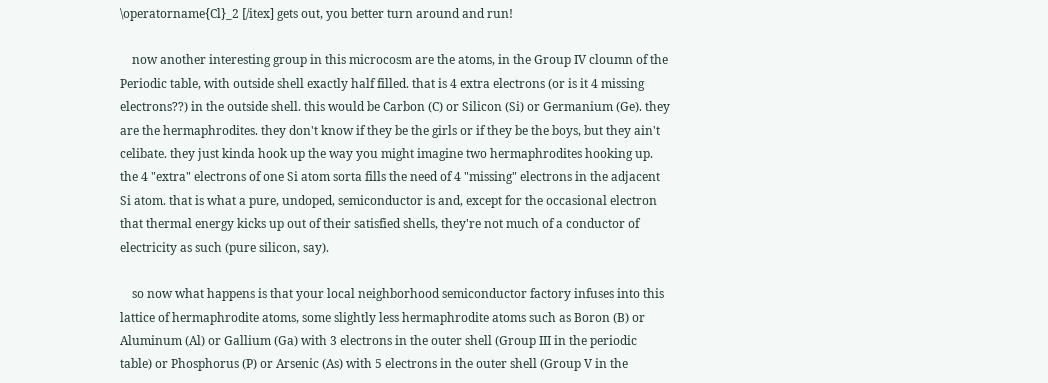\operatorname{Cl}_2 [/itex] gets out, you better turn around and run!

    now another interesting group in this microcosm are the atoms, in the Group IV cloumn of the Periodic table, with outside shell exactly half filled. that is 4 extra electrons (or is it 4 missing electrons??) in the outside shell. this would be Carbon (C) or Silicon (Si) or Germanium (Ge). they are the hermaphrodites. they don't know if they be the girls or if they be the boys, but they ain't celibate. they just kinda hook up the way you might imagine two hermaphrodites hooking up. the 4 "extra" electrons of one Si atom sorta fills the need of 4 "missing" electrons in the adjacent Si atom. that is what a pure, undoped, semiconductor is and, except for the occasional electron that thermal energy kicks up out of their satisfied shells, they're not much of a conductor of electricity as such (pure silicon, say).

    so now what happens is that your local neighborhood semiconductor factory infuses into this lattice of hermaphrodite atoms, some slightly less hermaphrodite atoms such as Boron (B) or Aluminum (Al) or Gallium (Ga) with 3 electrons in the outer shell (Group III in the periodic table) or Phosphorus (P) or Arsenic (As) with 5 electrons in the outer shell (Group V in the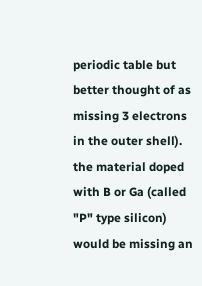periodic table but better thought of as missing 3 electrons in the outer shell). the material doped with B or Ga (called "P" type silicon) would be missing an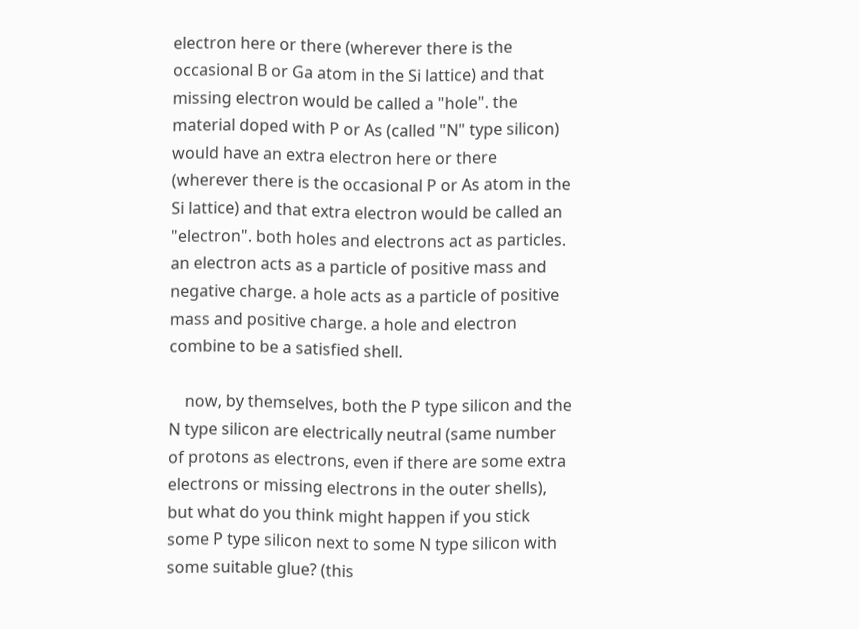electron here or there (wherever there is the occasional B or Ga atom in the Si lattice) and that missing electron would be called a "hole". the material doped with P or As (called "N" type silicon) would have an extra electron here or there (wherever there is the occasional P or As atom in the Si lattice) and that extra electron would be called an "electron". both holes and electrons act as particles. an electron acts as a particle of positive mass and negative charge. a hole acts as a particle of positive mass and positive charge. a hole and electron combine to be a satisfied shell.

    now, by themselves, both the P type silicon and the N type silicon are electrically neutral (same number of protons as electrons, even if there are some extra electrons or missing electrons in the outer shells), but what do you think might happen if you stick some P type silicon next to some N type silicon with some suitable glue? (this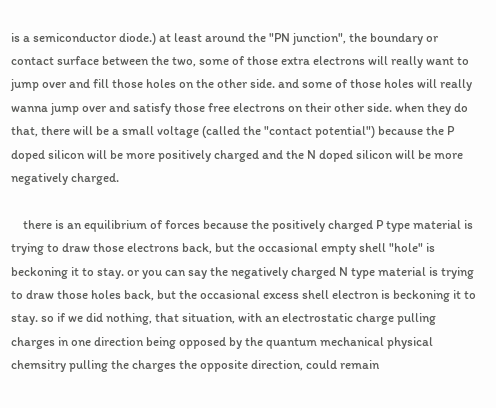is a semiconductor diode.) at least around the "PN junction", the boundary or contact surface between the two, some of those extra electrons will really want to jump over and fill those holes on the other side. and some of those holes will really wanna jump over and satisfy those free electrons on their other side. when they do that, there will be a small voltage (called the "contact potential") because the P doped silicon will be more positively charged and the N doped silicon will be more negatively charged.

    there is an equilibrium of forces because the positively charged P type material is trying to draw those electrons back, but the occasional empty shell "hole" is beckoning it to stay. or you can say the negatively charged N type material is trying to draw those holes back, but the occasional excess shell electron is beckoning it to stay. so if we did nothing, that situation, with an electrostatic charge pulling charges in one direction being opposed by the quantum mechanical physical chemsitry pulling the charges the opposite direction, could remain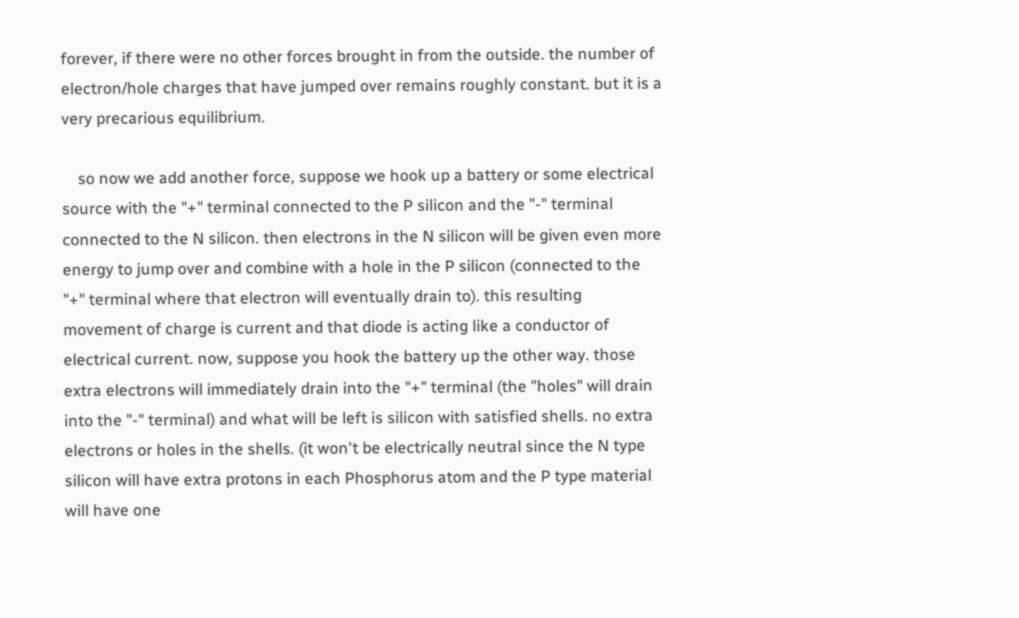forever, if there were no other forces brought in from the outside. the number of electron/hole charges that have jumped over remains roughly constant. but it is a very precarious equilibrium.

    so now we add another force, suppose we hook up a battery or some electrical source with the "+" terminal connected to the P silicon and the "-" terminal connected to the N silicon. then electrons in the N silicon will be given even more energy to jump over and combine with a hole in the P silicon (connected to the "+" terminal where that electron will eventually drain to). this resulting movement of charge is current and that diode is acting like a conductor of electrical current. now, suppose you hook the battery up the other way. those extra electrons will immediately drain into the "+" terminal (the "holes" will drain into the "-" terminal) and what will be left is silicon with satisfied shells. no extra electrons or holes in the shells. (it won't be electrically neutral since the N type silicon will have extra protons in each Phosphorus atom and the P type material will have one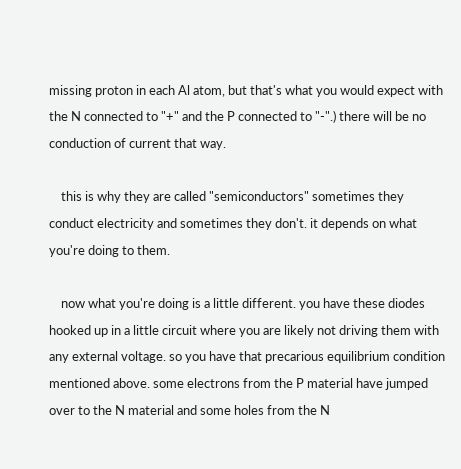missing proton in each Al atom, but that's what you would expect with the N connected to "+" and the P connected to "-".) there will be no conduction of current that way.

    this is why they are called "semiconductors" sometimes they conduct electricity and sometimes they don't. it depends on what you're doing to them.

    now what you're doing is a little different. you have these diodes hooked up in a little circuit where you are likely not driving them with any external voltage. so you have that precarious equilibrium condition mentioned above. some electrons from the P material have jumped over to the N material and some holes from the N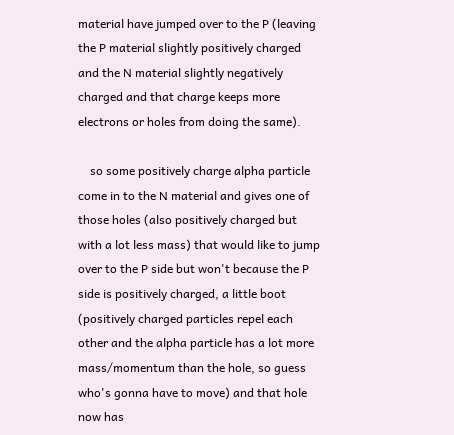material have jumped over to the P (leaving the P material slightly positively charged and the N material slightly negatively charged and that charge keeps more electrons or holes from doing the same).

    so some positively charge alpha particle come in to the N material and gives one of those holes (also positively charged but with a lot less mass) that would like to jump over to the P side but won't because the P side is positively charged, a little boot (positively charged particles repel each other and the alpha particle has a lot more mass/momentum than the hole, so guess who's gonna have to move) and that hole now has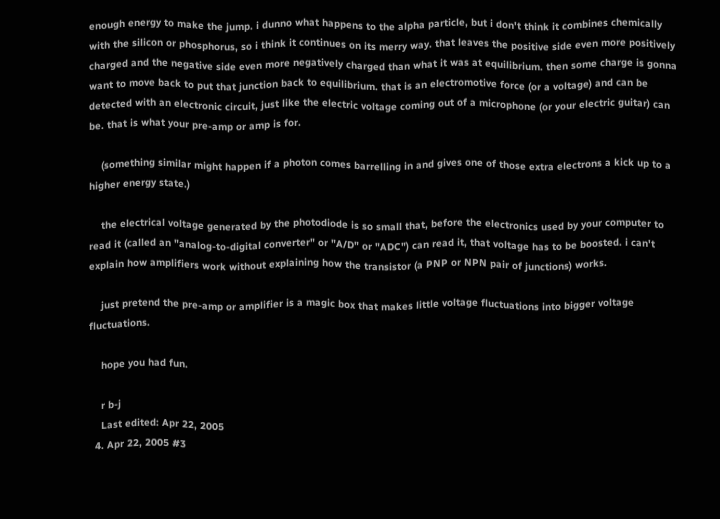enough energy to make the jump. i dunno what happens to the alpha particle, but i don't think it combines chemically with the silicon or phosphorus, so i think it continues on its merry way. that leaves the positive side even more positively charged and the negative side even more negatively charged than what it was at equilibrium. then some charge is gonna want to move back to put that junction back to equilibrium. that is an electromotive force (or a voltage) and can be detected with an electronic circuit, just like the electric voltage coming out of a microphone (or your electric guitar) can be. that is what your pre-amp or amp is for.

    (something similar might happen if a photon comes barrelling in and gives one of those extra electrons a kick up to a higher energy state.)

    the electrical voltage generated by the photodiode is so small that, before the electronics used by your computer to read it (called an "analog-to-digital converter" or "A/D" or "ADC") can read it, that voltage has to be boosted. i can't explain how amplifiers work without explaining how the transistor (a PNP or NPN pair of junctions) works.

    just pretend the pre-amp or amplifier is a magic box that makes little voltage fluctuations into bigger voltage fluctuations.

    hope you had fun.

    r b-j
    Last edited: Apr 22, 2005
  4. Apr 22, 2005 #3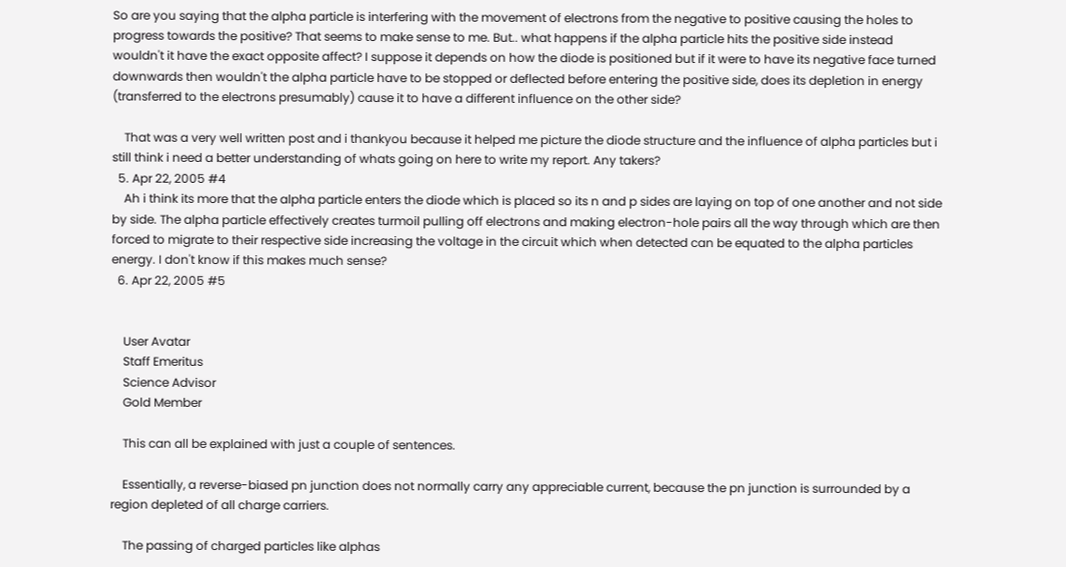So are you saying that the alpha particle is interfering with the movement of electrons from the negative to positive causing the holes to progress towards the positive? That seems to make sense to me. But.. what happens if the alpha particle hits the positive side instead wouldn't it have the exact opposite affect? I suppose it depends on how the diode is positioned but if it were to have its negative face turned downwards then wouldn't the alpha particle have to be stopped or deflected before entering the positive side, does its depletion in energy (transferred to the electrons presumably) cause it to have a different influence on the other side?

    That was a very well written post and i thankyou because it helped me picture the diode structure and the influence of alpha particles but i still think i need a better understanding of whats going on here to write my report. Any takers?
  5. Apr 22, 2005 #4
    Ah i think its more that the alpha particle enters the diode which is placed so its n and p sides are laying on top of one another and not side by side. The alpha particle effectively creates turmoil pulling off electrons and making electron-hole pairs all the way through which are then forced to migrate to their respective side increasing the voltage in the circuit which when detected can be equated to the alpha particles energy. I don't know if this makes much sense?
  6. Apr 22, 2005 #5


    User Avatar
    Staff Emeritus
    Science Advisor
    Gold Member

    This can all be explained with just a couple of sentences.

    Essentially, a reverse-biased pn junction does not normally carry any appreciable current, because the pn junction is surrounded by a region depleted of all charge carriers.

    The passing of charged particles like alphas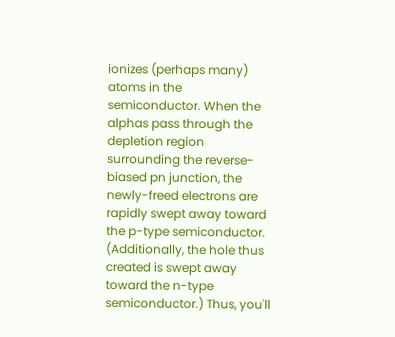ionizes (perhaps many) atoms in the semiconductor. When the alphas pass through the depletion region surrounding the reverse-biased pn junction, the newly-freed electrons are rapidly swept away toward the p-type semiconductor. (Additionally, the hole thus created is swept away toward the n-type semiconductor.) Thus, you'll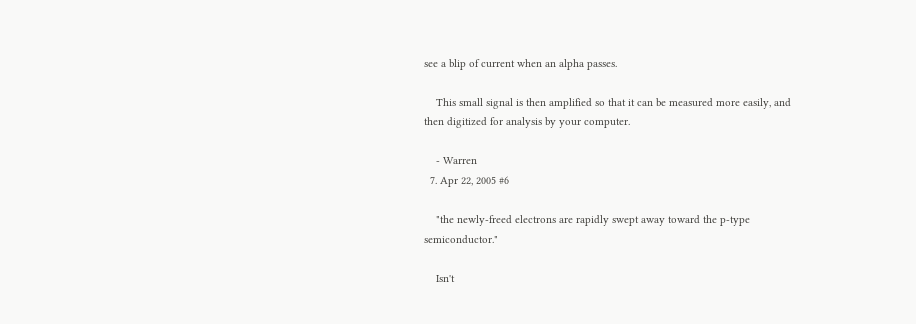see a blip of current when an alpha passes.

    This small signal is then amplified so that it can be measured more easily, and then digitized for analysis by your computer.

    - Warren
  7. Apr 22, 2005 #6

    "the newly-freed electrons are rapidly swept away toward the p-type semiconductor."

    Isn't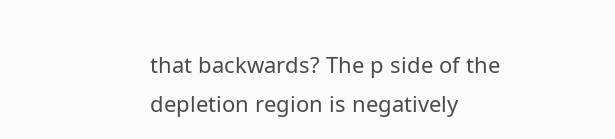that backwards? The p side of the depletion region is negatively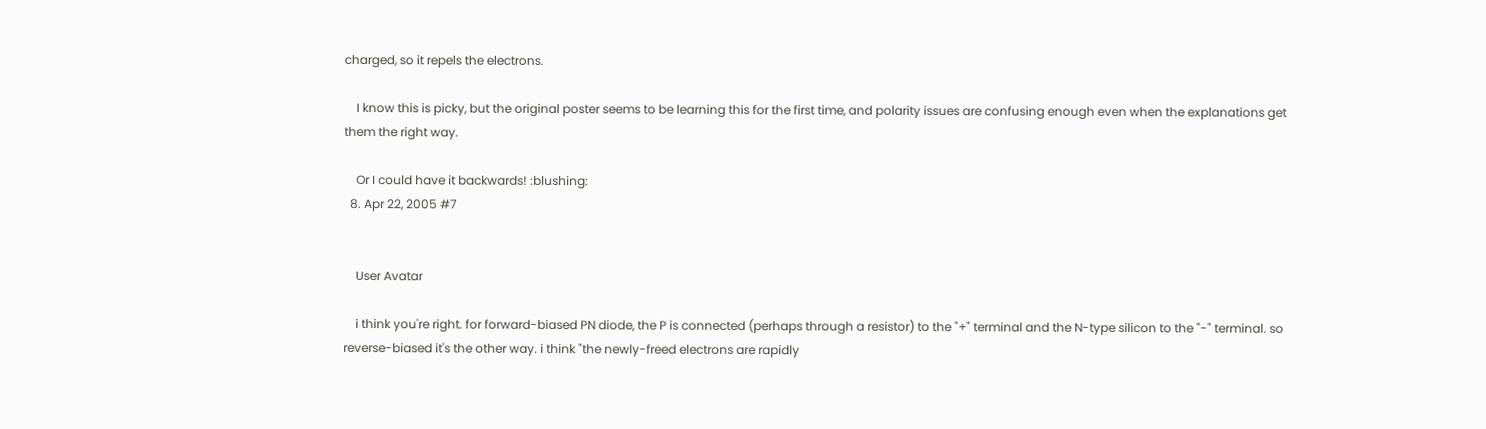charged, so it repels the electrons.

    I know this is picky, but the original poster seems to be learning this for the first time, and polarity issues are confusing enough even when the explanations get them the right way.

    Or I could have it backwards! :blushing:
  8. Apr 22, 2005 #7


    User Avatar

    i think you're right. for forward-biased PN diode, the P is connected (perhaps through a resistor) to the "+" terminal and the N-type silicon to the "-" terminal. so reverse-biased it's the other way. i think "the newly-freed electrons are rapidly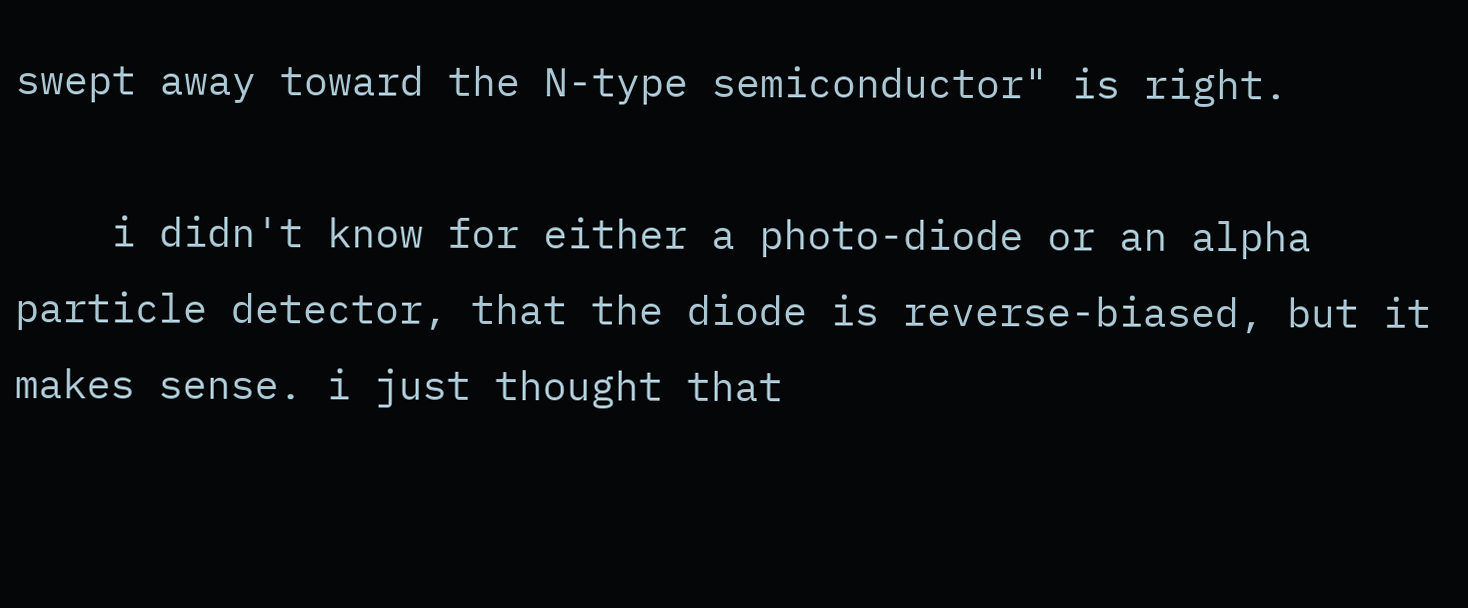swept away toward the N-type semiconductor" is right.

    i didn't know for either a photo-diode or an alpha particle detector, that the diode is reverse-biased, but it makes sense. i just thought that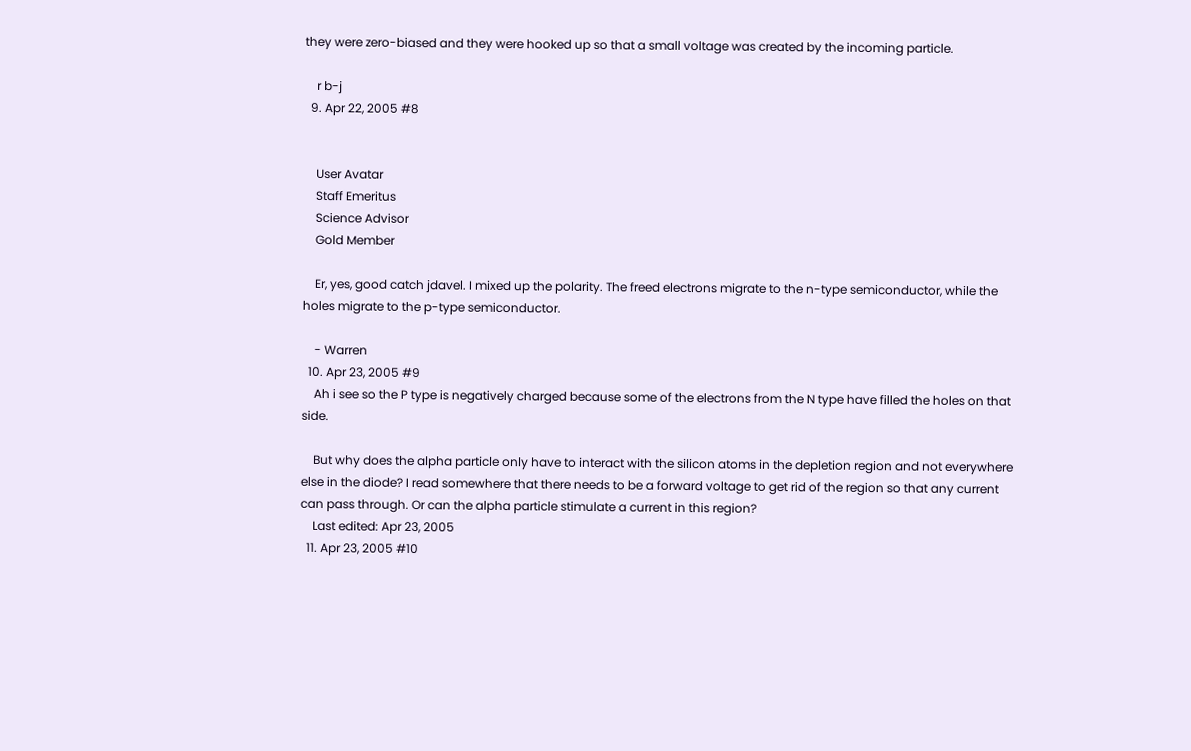they were zero-biased and they were hooked up so that a small voltage was created by the incoming particle.

    r b-j
  9. Apr 22, 2005 #8


    User Avatar
    Staff Emeritus
    Science Advisor
    Gold Member

    Er, yes, good catch jdavel. I mixed up the polarity. The freed electrons migrate to the n-type semiconductor, while the holes migrate to the p-type semiconductor.

    - Warren
  10. Apr 23, 2005 #9
    Ah i see so the P type is negatively charged because some of the electrons from the N type have filled the holes on that side.

    But why does the alpha particle only have to interact with the silicon atoms in the depletion region and not everywhere else in the diode? I read somewhere that there needs to be a forward voltage to get rid of the region so that any current can pass through. Or can the alpha particle stimulate a current in this region?
    Last edited: Apr 23, 2005
  11. Apr 23, 2005 #10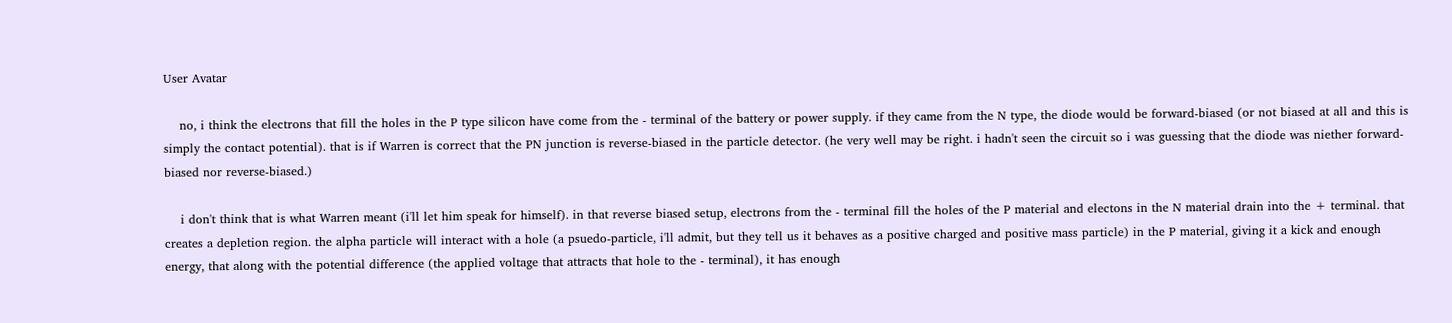User Avatar

    no, i think the electrons that fill the holes in the P type silicon have come from the - terminal of the battery or power supply. if they came from the N type, the diode would be forward-biased (or not biased at all and this is simply the contact potential). that is if Warren is correct that the PN junction is reverse-biased in the particle detector. (he very well may be right. i hadn't seen the circuit so i was guessing that the diode was niether forward-biased nor reverse-biased.)

    i don't think that is what Warren meant (i'll let him speak for himself). in that reverse biased setup, electrons from the - terminal fill the holes of the P material and electons in the N material drain into the + terminal. that creates a depletion region. the alpha particle will interact with a hole (a psuedo-particle, i'll admit, but they tell us it behaves as a positive charged and positive mass particle) in the P material, giving it a kick and enough energy, that along with the potential difference (the applied voltage that attracts that hole to the - terminal), it has enough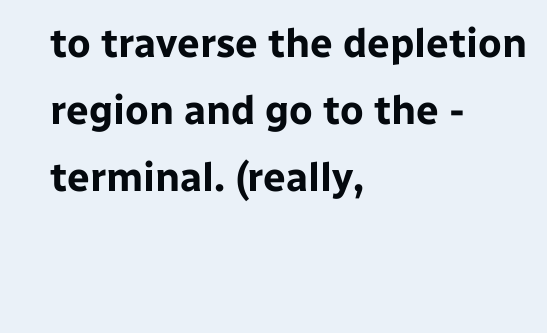to traverse the depletion region and go to the - terminal. (really,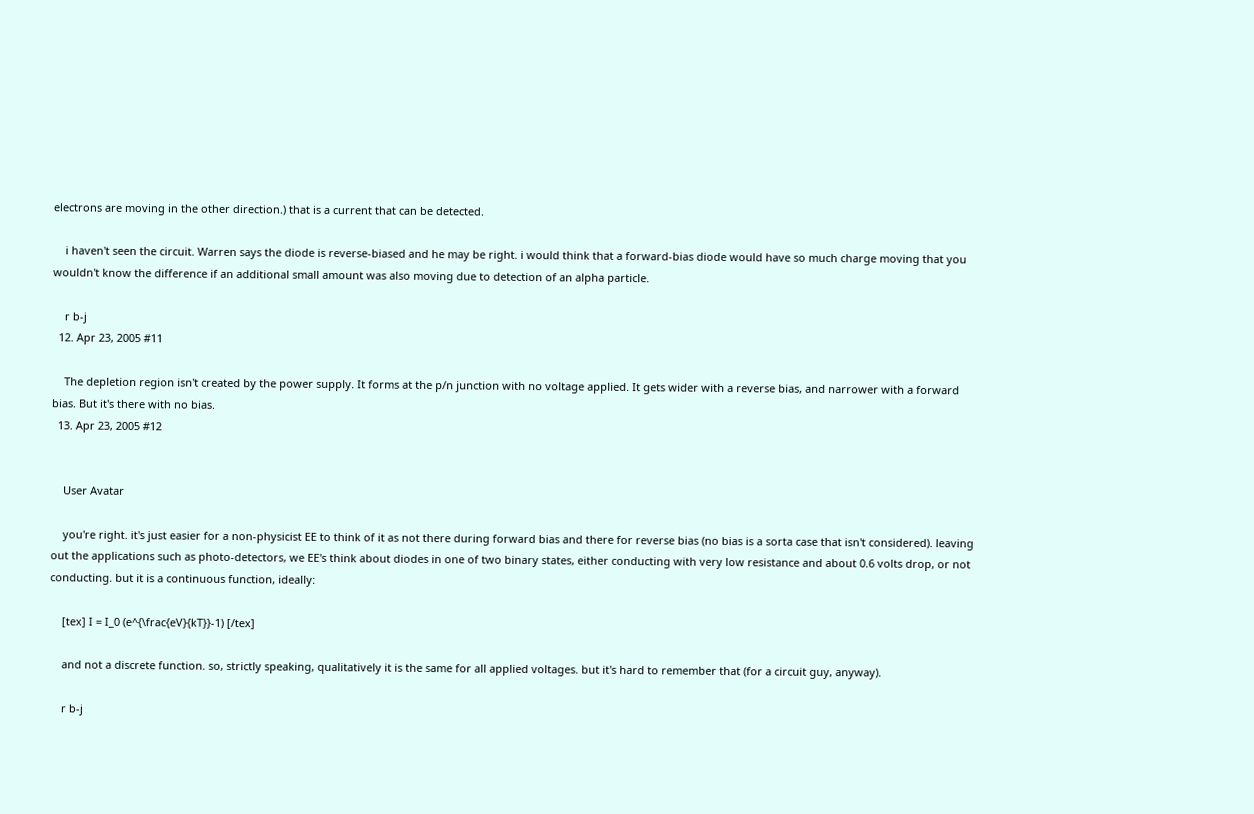electrons are moving in the other direction.) that is a current that can be detected.

    i haven't seen the circuit. Warren says the diode is reverse-biased and he may be right. i would think that a forward-bias diode would have so much charge moving that you wouldn't know the difference if an additional small amount was also moving due to detection of an alpha particle.

    r b-j
  12. Apr 23, 2005 #11

    The depletion region isn't created by the power supply. It forms at the p/n junction with no voltage applied. It gets wider with a reverse bias, and narrower with a forward bias. But it's there with no bias.
  13. Apr 23, 2005 #12


    User Avatar

    you're right. it's just easier for a non-physicist EE to think of it as not there during forward bias and there for reverse bias (no bias is a sorta case that isn't considered). leaving out the applications such as photo-detectors, we EE's think about diodes in one of two binary states, either conducting with very low resistance and about 0.6 volts drop, or not conducting. but it is a continuous function, ideally:

    [tex] I = I_0 (e^{\frac{eV}{kT}}-1) [/tex]

    and not a discrete function. so, strictly speaking, qualitatively it is the same for all applied voltages. but it's hard to remember that (for a circuit guy, anyway).

    r b-j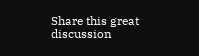Share this great discussion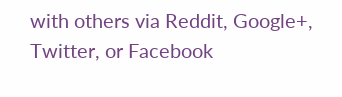with others via Reddit, Google+, Twitter, or Facebook